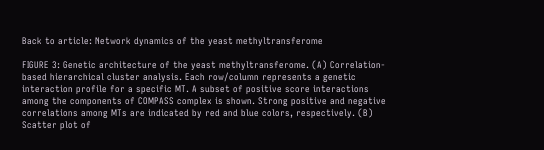Back to article: Network dynamics of the yeast methyltransferome

FIGURE 3: Genetic architecture of the yeast methyltransferome. (A) Correlation-based hierarchical cluster analysis. Each row/column represents a genetic interaction profile for a specific MT. A subset of positive score interactions among the components of COMPASS complex is shown. Strong positive and negative correlations among MTs are indicated by red and blue colors, respectively. (B) Scatter plot of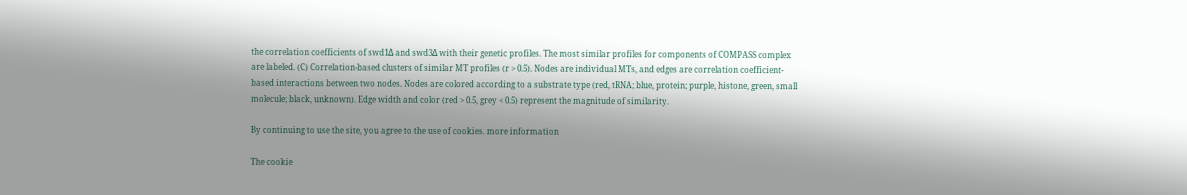the correlation coefficients of swd1Δ and swd3Δ with their genetic profiles. The most similar profiles for components of COMPASS complex are labeled. (C) Correlation-based clusters of similar MT profiles (r > 0.5). Nodes are individual MTs, and edges are correlation coefficient-based interactions between two nodes. Nodes are colored according to a substrate type (red, tRNA; blue, protein; purple, histone, green, small molecule; black, unknown). Edge width and color (red > 0.5, grey < 0.5) represent the magnitude of similarity.

By continuing to use the site, you agree to the use of cookies. more information

The cookie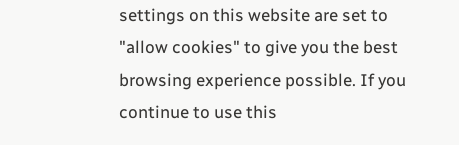settings on this website are set to "allow cookies" to give you the best browsing experience possible. If you continue to use this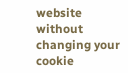website without changing your cookie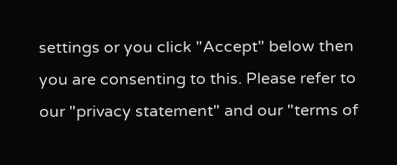settings or you click "Accept" below then you are consenting to this. Please refer to our "privacy statement" and our "terms of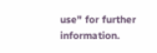use" for further information.